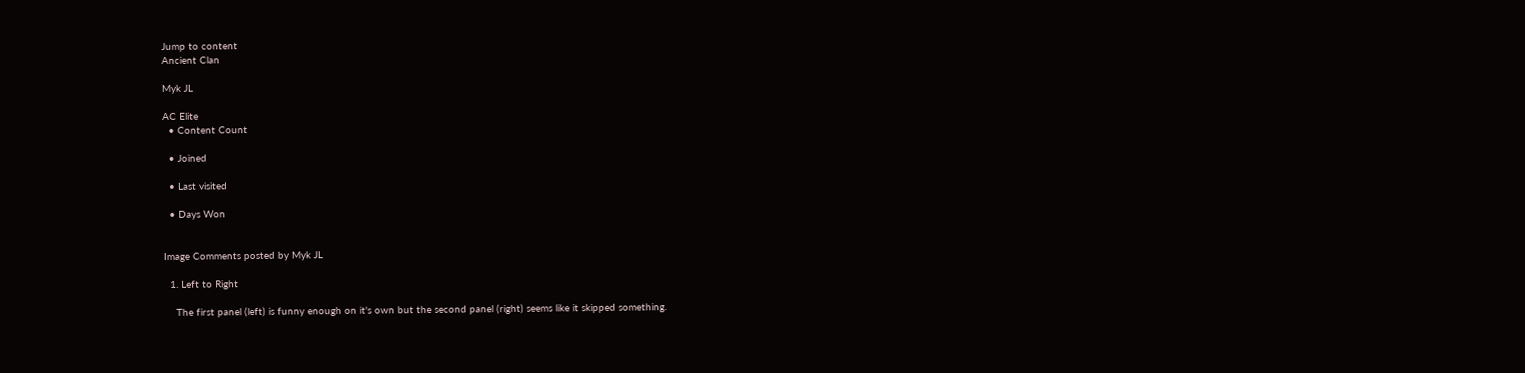Jump to content
Ancient Clan

Myk JL

AC Elite
  • Content Count

  • Joined

  • Last visited

  • Days Won


Image Comments posted by Myk JL

  1. Left to Right

    The first panel (left) is funny enough on it's own but the second panel (right) seems like it skipped something.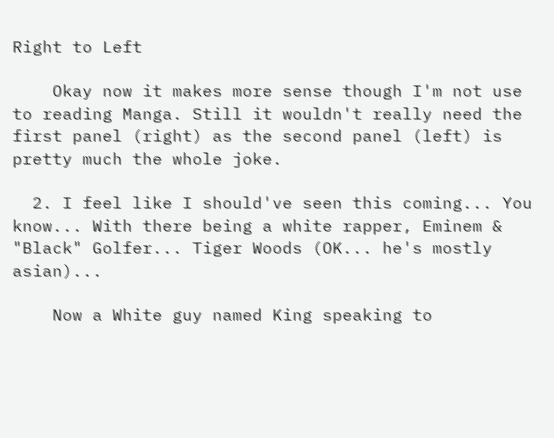Right to Left

    Okay now it makes more sense though I'm not use to reading Manga. Still it wouldn't really need the first panel (right) as the second panel (left) is pretty much the whole joke.

  2. I feel like I should've seen this coming... You know... With there being a white rapper, Eminem & "Black" Golfer... Tiger Woods (OK... he's mostly asian)...

    Now a White guy named King speaking to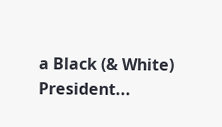a Black (& White) President...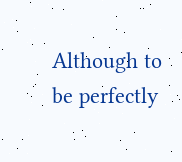Although to be perfectly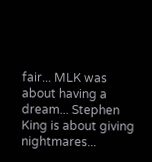fair... MLK was about having a dream... Stephen King is about giving nightmares...